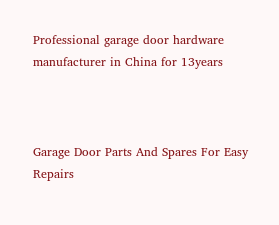Professional garage door hardware manufacturer in China for 13years



Garage Door Parts And Spares For Easy Repairs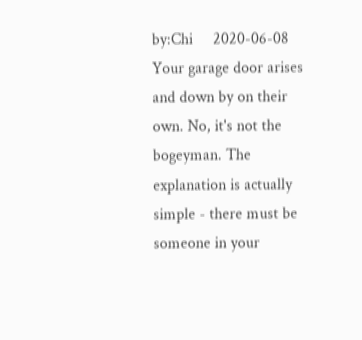by:Chi     2020-06-08
Your garage door arises and down by on their own. No, it's not the bogeyman. The explanation is actually simple - there must be someone in your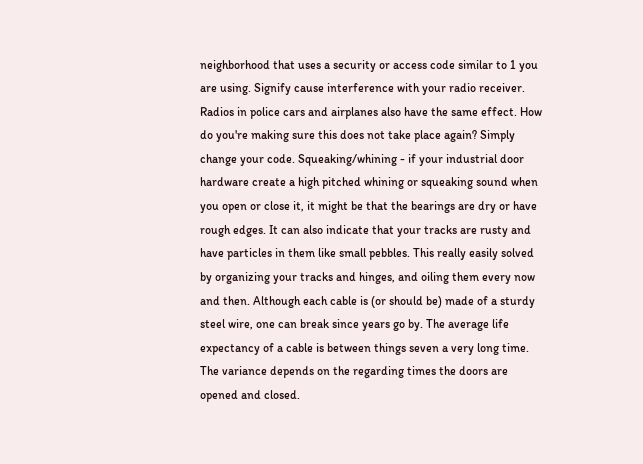neighborhood that uses a security or access code similar to 1 you are using. Signify cause interference with your radio receiver. Radios in police cars and airplanes also have the same effect. How do you're making sure this does not take place again? Simply change your code. Squeaking/whining - if your industrial door hardware create a high pitched whining or squeaking sound when you open or close it, it might be that the bearings are dry or have rough edges. It can also indicate that your tracks are rusty and have particles in them like small pebbles. This really easily solved by organizing your tracks and hinges, and oiling them every now and then. Although each cable is (or should be) made of a sturdy steel wire, one can break since years go by. The average life expectancy of a cable is between things seven a very long time. The variance depends on the regarding times the doors are opened and closed.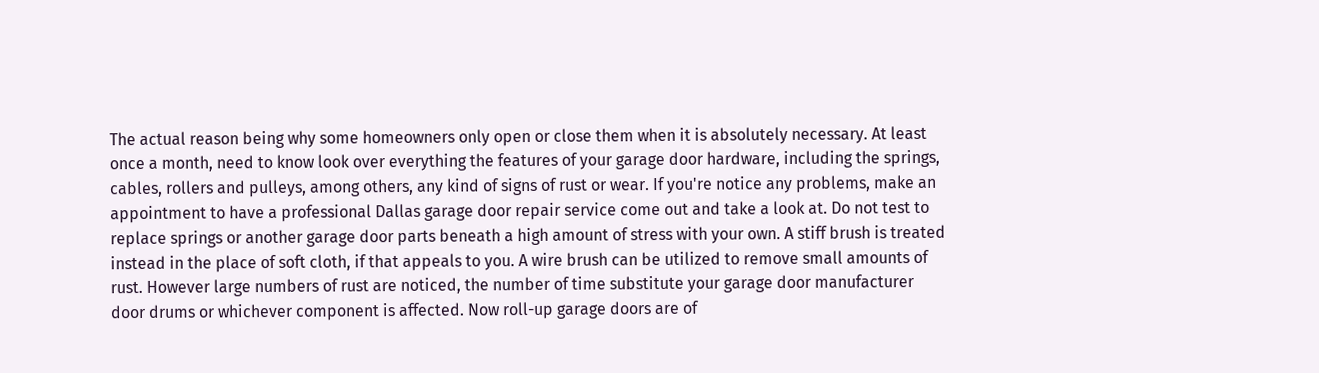The actual reason being why some homeowners only open or close them when it is absolutely necessary. At least once a month, need to know look over everything the features of your garage door hardware, including the springs, cables, rollers and pulleys, among others, any kind of signs of rust or wear. If you're notice any problems, make an appointment to have a professional Dallas garage door repair service come out and take a look at. Do not test to replace springs or another garage door parts beneath a high amount of stress with your own. A stiff brush is treated instead in the place of soft cloth, if that appeals to you. A wire brush can be utilized to remove small amounts of rust. However large numbers of rust are noticed, the number of time substitute your garage door manufacturer door drums or whichever component is affected. Now roll-up garage doors are of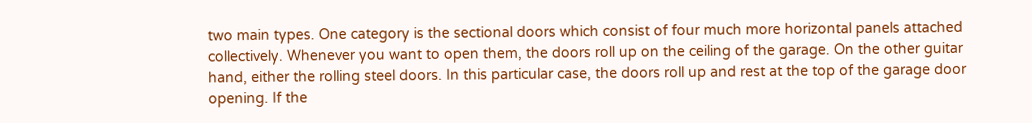two main types. One category is the sectional doors which consist of four much more horizontal panels attached collectively. Whenever you want to open them, the doors roll up on the ceiling of the garage. On the other guitar hand, either the rolling steel doors. In this particular case, the doors roll up and rest at the top of the garage door opening. If the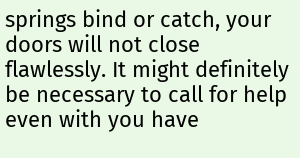springs bind or catch, your doors will not close flawlessly. It might definitely be necessary to call for help even with you have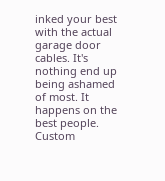inked your best with the actual garage door cables. It's nothing end up being ashamed of most. It happens on the best people.
Custom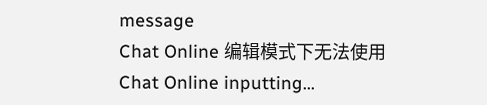message
Chat Online 编辑模式下无法使用
Chat Online inputting...